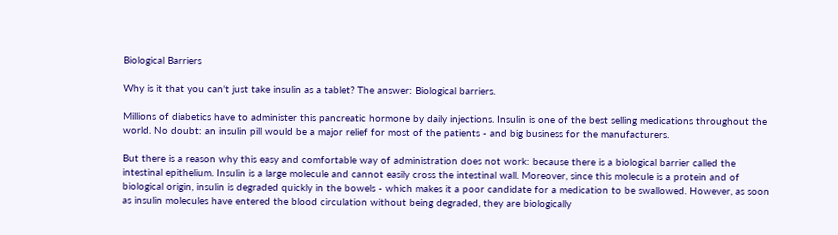Biological Barriers

Why is it that you can't just take insulin as a tablet? The answer: Biological barriers.

Millions of diabetics have to administer this pancreatic hormone by daily injections. Insulin is one of the best selling medications throughout the world. No doubt: an insulin pill would be a major relief for most of the patients - and big business for the manufacturers.

But there is a reason why this easy and comfortable way of administration does not work: because there is a biological barrier called the intestinal epithelium. Insulin is a large molecule and cannot easily cross the intestinal wall. Moreover, since this molecule is a protein and of biological origin, insulin is degraded quickly in the bowels - which makes it a poor candidate for a medication to be swallowed. However, as soon as insulin molecules have entered the blood circulation without being degraded, they are biologically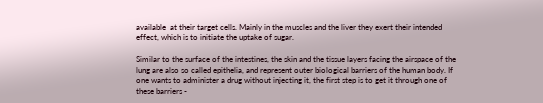available  at their target cells. Mainly in the muscles and the liver they exert their intended effect, which is to initiate the uptake of sugar.

Similar to the surface of the intestines, the skin and the tissue layers facing the airspace of the lung are also so called epithelia, and represent outer biological barriers of the human body. If one wants to administer a drug without injecting it, the first step is to get it through one of these barriers -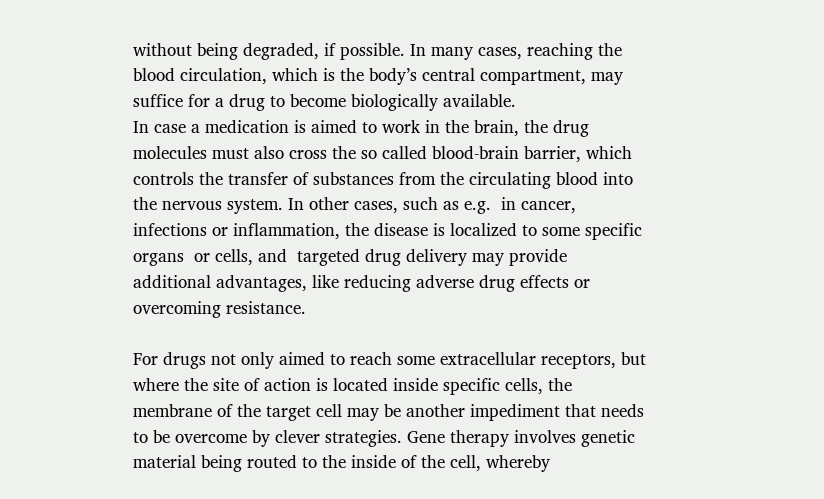without being degraded, if possible. In many cases, reaching the blood circulation, which is the body’s central compartment, may suffice for a drug to become biologically available.
In case a medication is aimed to work in the brain, the drug molecules must also cross the so called blood-brain barrier, which controls the transfer of substances from the circulating blood into the nervous system. In other cases, such as e.g.  in cancer, infections or inflammation, the disease is localized to some specific organs  or cells, and  targeted drug delivery may provide additional advantages, like reducing adverse drug effects or overcoming resistance.

For drugs not only aimed to reach some extracellular receptors, but where the site of action is located inside specific cells, the membrane of the target cell may be another impediment that needs to be overcome by clever strategies. Gene therapy involves genetic material being routed to the inside of the cell, whereby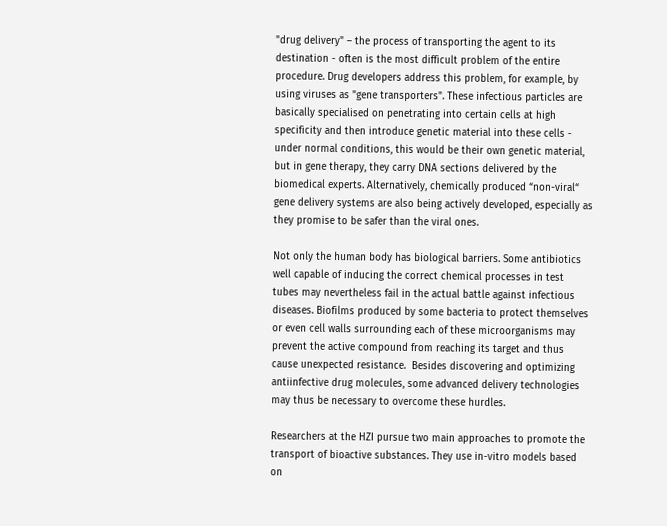"drug delivery" – the process of transporting the agent to its destination - often is the most difficult problem of the entire procedure. Drug developers address this problem, for example, by using viruses as "gene transporters". These infectious particles are basically specialised on penetrating into certain cells at high specificity and then introduce genetic material into these cells - under normal conditions, this would be their own genetic material, but in gene therapy, they carry DNA sections delivered by the biomedical experts. Alternatively, chemically produced “non-viral“ gene delivery systems are also being actively developed, especially as they promise to be safer than the viral ones.

Not only the human body has biological barriers. Some antibiotics well capable of inducing the correct chemical processes in test tubes may nevertheless fail in the actual battle against infectious diseases. Biofilms produced by some bacteria to protect themselves or even cell walls surrounding each of these microorganisms may prevent the active compound from reaching its target and thus cause unexpected resistance.  Besides discovering and optimizing antiinfective drug molecules, some advanced delivery technologies may thus be necessary to overcome these hurdles.

Researchers at the HZI pursue two main approaches to promote the transport of bioactive substances. They use in-vitro models based on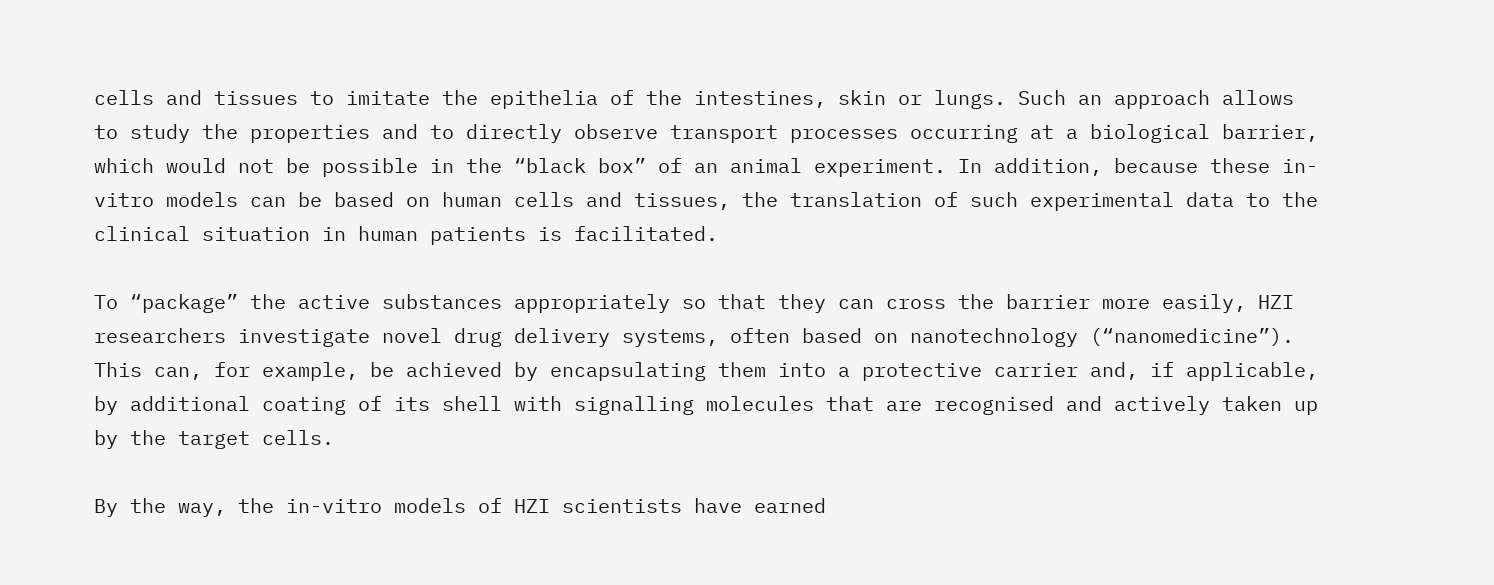cells and tissues to imitate the epithelia of the intestines, skin or lungs. Such an approach allows to study the properties and to directly observe transport processes occurring at a biological barrier, which would not be possible in the “black box” of an animal experiment. In addition, because these in-vitro models can be based on human cells and tissues, the translation of such experimental data to the clinical situation in human patients is facilitated.

To “package” the active substances appropriately so that they can cross the barrier more easily, HZI researchers investigate novel drug delivery systems, often based on nanotechnology (“nanomedicine”). This can, for example, be achieved by encapsulating them into a protective carrier and, if applicable, by additional coating of its shell with signalling molecules that are recognised and actively taken up by the target cells.

By the way, the in-vitro models of HZI scientists have earned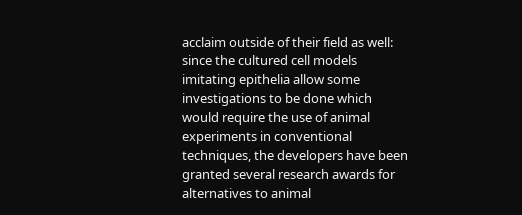acclaim outside of their field as well: since the cultured cell models imitating epithelia allow some investigations to be done which would require the use of animal experiments in conventional techniques, the developers have been granted several research awards for alternatives to animal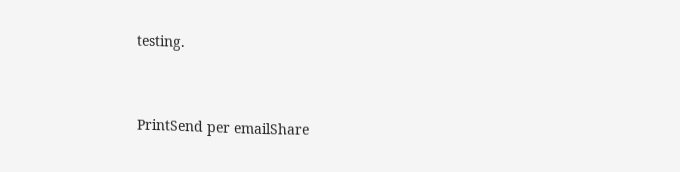testing.


PrintSend per emailShare